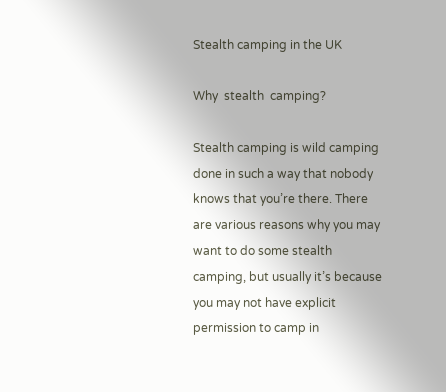Stealth camping in the UK

Why  stealth  camping?

Stealth camping is wild camping done in such a way that nobody knows that you’re there. There are various reasons why you may want to do some stealth camping, but usually it’s because you may not have explicit permission to camp in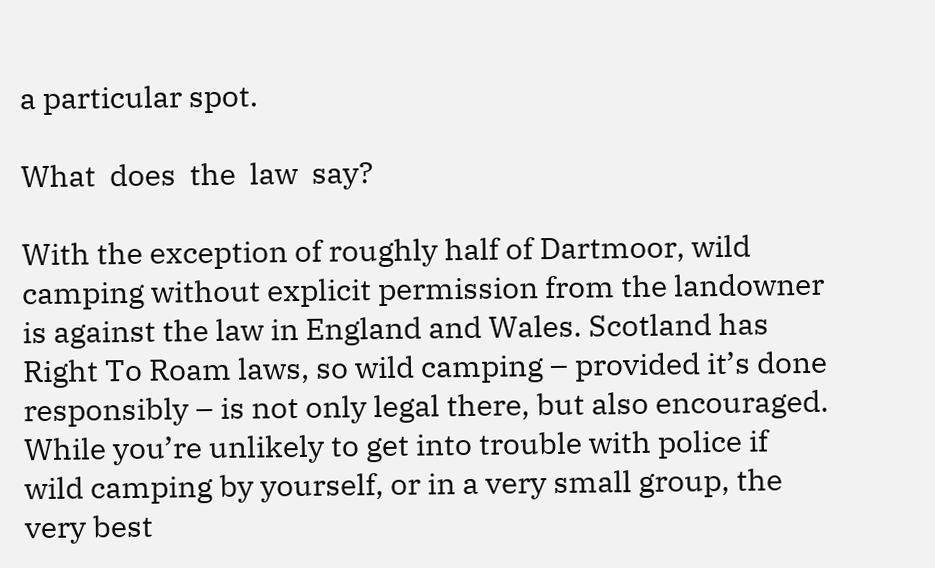a particular spot.

What  does  the  law  say?

With the exception of roughly half of Dartmoor, wild camping without explicit permission from the landowner is against the law in England and Wales. Scotland has Right To Roam laws, so wild camping – provided it’s done responsibly – is not only legal there, but also encouraged. While you’re unlikely to get into trouble with police if wild camping by yourself, or in a very small group, the very best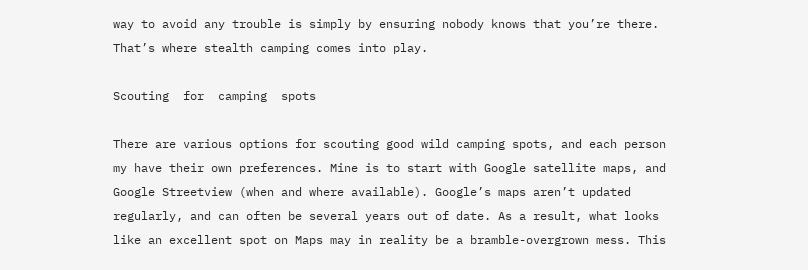way to avoid any trouble is simply by ensuring nobody knows that you’re there. That’s where stealth camping comes into play.

Scouting  for  camping  spots

There are various options for scouting good wild camping spots, and each person my have their own preferences. Mine is to start with Google satellite maps, and Google Streetview (when and where available). Google’s maps aren’t updated regularly, and can often be several years out of date. As a result, what looks like an excellent spot on Maps may in reality be a bramble-overgrown mess. This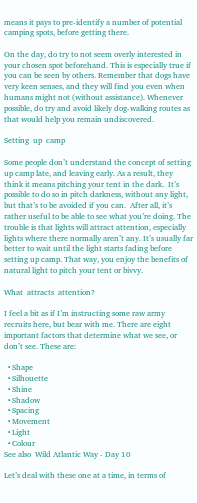means it pays to pre-identify a number of potential camping spots, before getting there.

On the day, do try to not seem overly interested in your chosen spot beforehand. This is especially true if you can be seen by others. Remember that dogs have very keen senses, and they will find you even when humans might not (without assistance). Whenever possible, do try and avoid likely dog-walking routes as that would help you remain undiscovered.

Setting  up  camp

Some people don’t understand the concept of setting up camp late, and leaving early. As a result, they think it means pitching your tent in the dark.  It’s possible to do so in pitch darkness, without any light, but that’s to be avoided if you can.  After all, it’s rather useful to be able to see what you’re doing. The trouble is that lights will attract attention, especially lights where there normally aren’t any. It’s usually far better to wait until the light starts fading before setting up camp. That way, you enjoy the benefits of natural light to pitch your tent or bivvy.

What  attracts  attention?

I feel a bit as if I’m instructing some raw army recruits here, but bear with me. There are eight important factors that determine what we see, or don’t see. These are:

  • Shape
  • Silhouette
  • Shine
  • Shadow
  • Spacing
  • Movement
  • Light
  • Colour
See also  Wild Atlantic Way - Day 10

Let’s deal with these one at a time, in terms of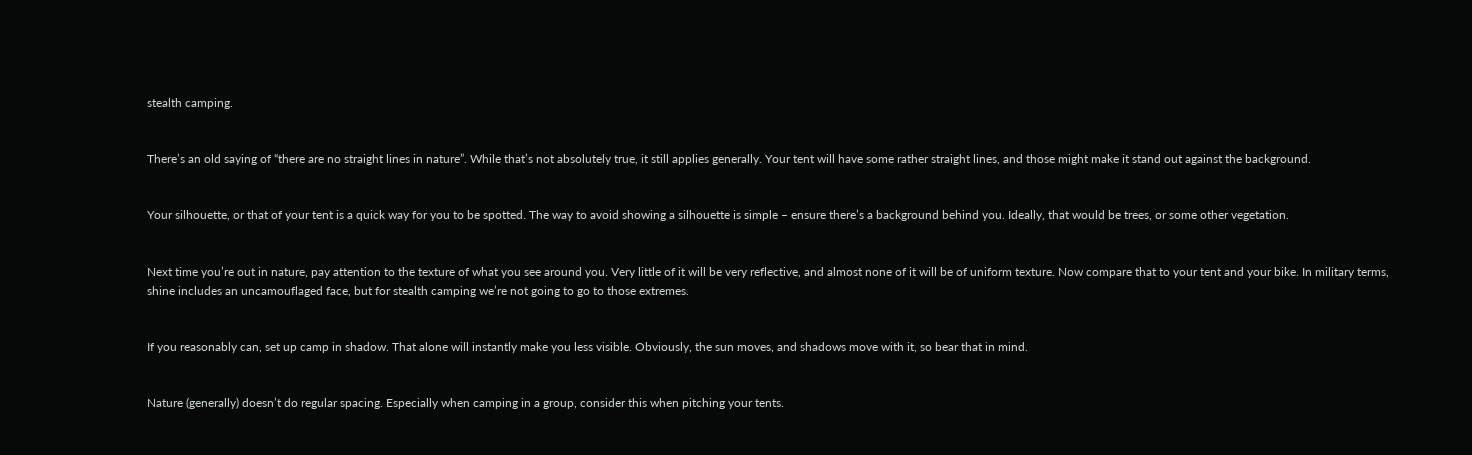stealth camping.


There’s an old saying of “there are no straight lines in nature”. While that’s not absolutely true, it still applies generally. Your tent will have some rather straight lines, and those might make it stand out against the background.


Your silhouette, or that of your tent is a quick way for you to be spotted. The way to avoid showing a silhouette is simple – ensure there’s a background behind you. Ideally, that would be trees, or some other vegetation.


Next time you’re out in nature, pay attention to the texture of what you see around you. Very little of it will be very reflective, and almost none of it will be of uniform texture. Now compare that to your tent and your bike. In military terms, shine includes an uncamouflaged face, but for stealth camping we’re not going to go to those extremes.


If you reasonably can, set up camp in shadow. That alone will instantly make you less visible. Obviously, the sun moves, and shadows move with it, so bear that in mind.


Nature (generally) doesn’t do regular spacing. Especially when camping in a group, consider this when pitching your tents.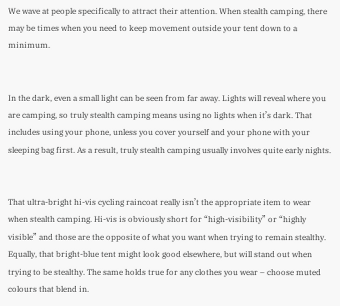We wave at people specifically to attract their attention. When stealth camping, there may be times when you need to keep movement outside your tent down to a minimum.


In the dark, even a small light can be seen from far away. Lights will reveal where you are camping, so truly stealth camping means using no lights when it’s dark. That includes using your phone, unless you cover yourself and your phone with your sleeping bag first. As a result, truly stealth camping usually involves quite early nights.


That ultra-bright hi-vis cycling raincoat really isn’t the appropriate item to wear when stealth camping. Hi-vis is obviously short for “high-visibility” or “highly visible” and those are the opposite of what you want when trying to remain stealthy. Equally, that bright-blue tent might look good elsewhere, but will stand out when trying to be stealthy. The same holds true for any clothes you wear – choose muted colours that blend in.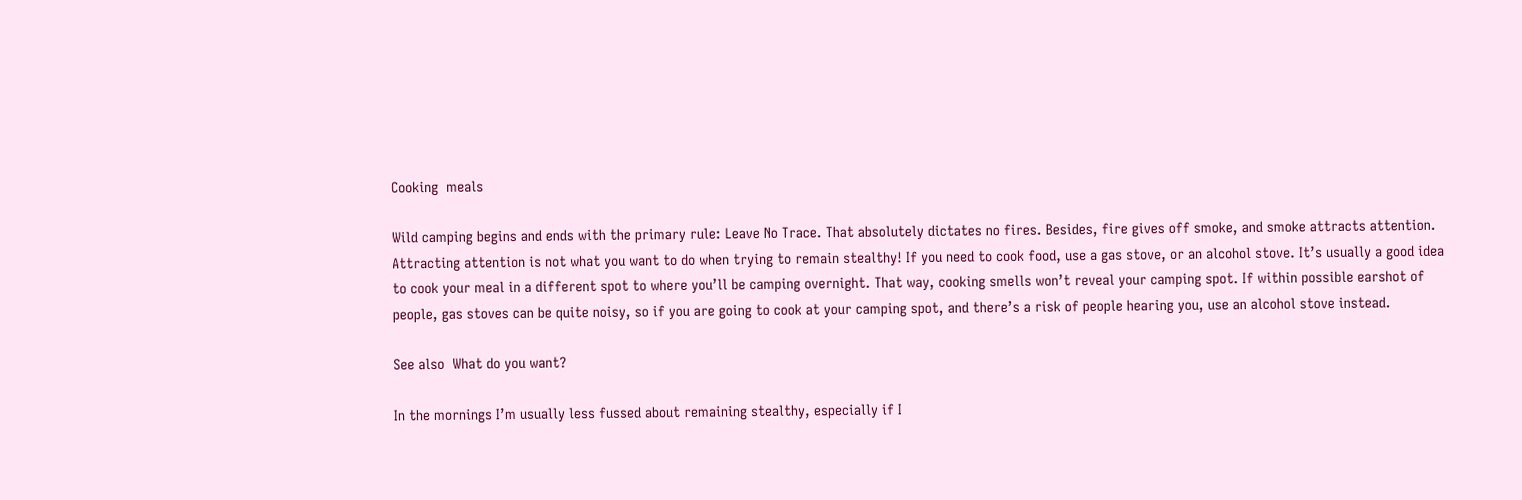Cooking  meals

Wild camping begins and ends with the primary rule: Leave No Trace. That absolutely dictates no fires. Besides, fire gives off smoke, and smoke attracts attention. Attracting attention is not what you want to do when trying to remain stealthy! If you need to cook food, use a gas stove, or an alcohol stove. It’s usually a good idea to cook your meal in a different spot to where you’ll be camping overnight. That way, cooking smells won’t reveal your camping spot. If within possible earshot of people, gas stoves can be quite noisy, so if you are going to cook at your camping spot, and there’s a risk of people hearing you, use an alcohol stove instead.

See also  What do you want?

In the mornings I’m usually less fussed about remaining stealthy, especially if I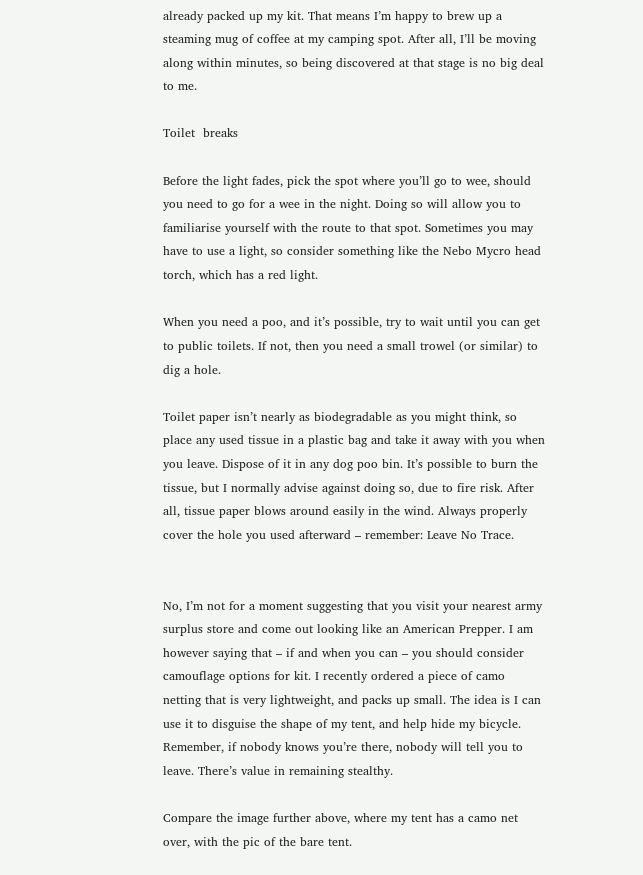already packed up my kit. That means I’m happy to brew up a steaming mug of coffee at my camping spot. After all, I’ll be moving along within minutes, so being discovered at that stage is no big deal to me.

Toilet  breaks

Before the light fades, pick the spot where you’ll go to wee, should you need to go for a wee in the night. Doing so will allow you to familiarise yourself with the route to that spot. Sometimes you may have to use a light, so consider something like the Nebo Mycro head torch, which has a red light.

When you need a poo, and it’s possible, try to wait until you can get to public toilets. If not, then you need a small trowel (or similar) to dig a hole.

Toilet paper isn’t nearly as biodegradable as you might think, so place any used tissue in a plastic bag and take it away with you when you leave. Dispose of it in any dog poo bin. It’s possible to burn the tissue, but I normally advise against doing so, due to fire risk. After all, tissue paper blows around easily in the wind. Always properly cover the hole you used afterward – remember: Leave No Trace.


No, I’m not for a moment suggesting that you visit your nearest army surplus store and come out looking like an American Prepper. I am however saying that – if and when you can – you should consider camouflage options for kit. I recently ordered a piece of camo netting that is very lightweight, and packs up small. The idea is I can use it to disguise the shape of my tent, and help hide my bicycle. Remember, if nobody knows you’re there, nobody will tell you to leave. There’s value in remaining stealthy.

Compare the image further above, where my tent has a camo net over, with the pic of the bare tent.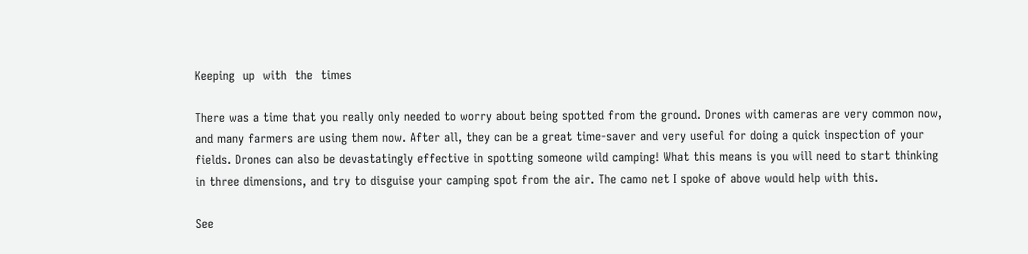Keeping  up  with  the  times

There was a time that you really only needed to worry about being spotted from the ground. Drones with cameras are very common now, and many farmers are using them now. After all, they can be a great time-saver and very useful for doing a quick inspection of your fields. Drones can also be devastatingly effective in spotting someone wild camping! What this means is you will need to start thinking in three dimensions, and try to disguise your camping spot from the air. The camo net I spoke of above would help with this.

See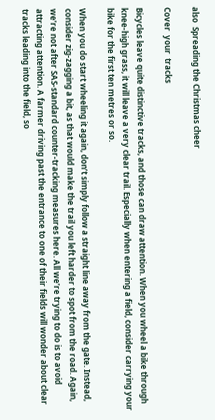also  Spreading the Christmas cheer

Cover  your  tracks

Bicycles leave quite distinctive tracks, and those can draw attention. When you wheel a bike through knee-high grass, it will leave a very clear trail. Especially when entering a field, consider carrying your bike for the first ten metres or so.

When you do start wheeling it again, don’t simply follow a straight line away from the gate. Instead, consider zig-zagging a bit, as that would make the trail you left harder to spot from the road. Again, we’re not after SAS-standard counter-tracking measures here. All we’re trying to do is to avoid attracting attention. A farmer driving past the entrance to one of their fields will wonder about clear tracks leading into the field, so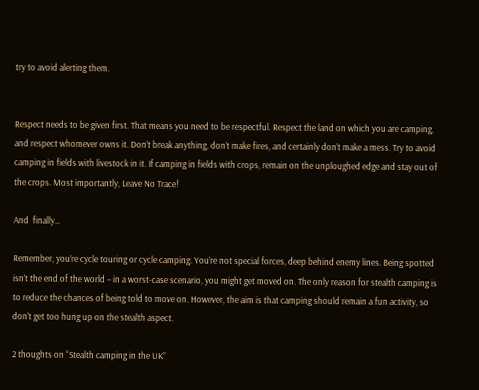try to avoid alerting them.


Respect needs to be given first. That means you need to be respectful. Respect the land on which you are camping, and respect whomever owns it. Don’t break anything, don’t make fires, and certainly don’t make a mess. Try to avoid camping in fields with livestock in it. If camping in fields with crops, remain on the unploughed edge and stay out of the crops. Most importantly, Leave No Trace!

And  finally…

Remember, you’re cycle touring or cycle camping. You’re not special forces, deep behind enemy lines. Being spotted isn’t the end of the world – in a worst-case scenario, you might get moved on. The only reason for stealth camping is to reduce the chances of being told to move on. However, the aim is that camping should remain a fun activity, so don’t get too hung up on the stealth aspect.

2 thoughts on “Stealth camping in the UK”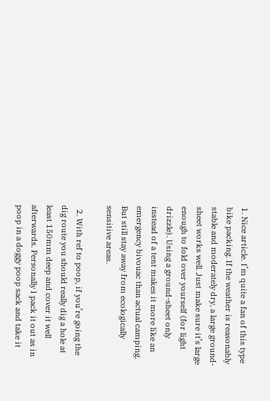1. Nice article. I’m quite a fan of this type bike packing. If the weather is reasonably stable and moderately dry, a large ground-sheet works well. Just make sure it’s large enough to fold over yourself (for light drizzle). Using a ground-sheet only instead of a tent makes it more like an emergency bivouac than actual camping. But still stay away from ecologically sensitive areas.

  2. With ref to poop, if you’re going the dig route you should really dig a hole at least 150mm deep and cover it well afterwards. Personally I pack it out as in poop in a doggy poop sack and take it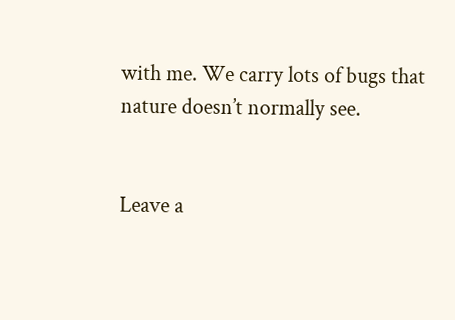with me. We carry lots of bugs that nature doesn’t normally see.


Leave a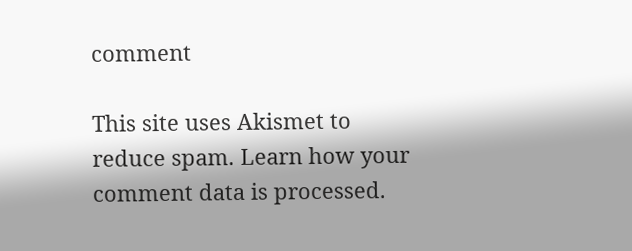comment

This site uses Akismet to reduce spam. Learn how your comment data is processed.